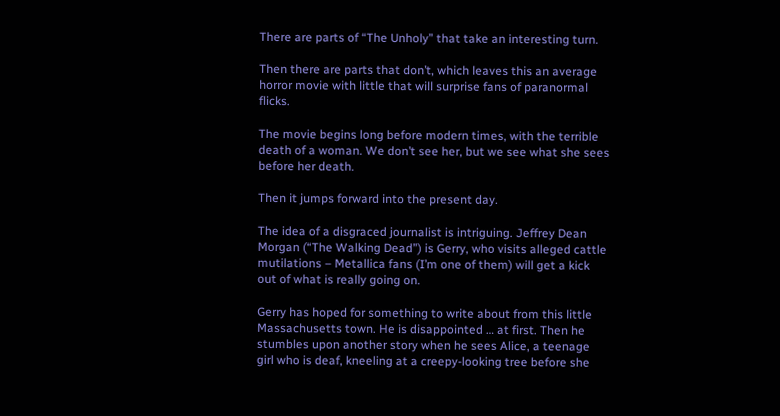There are parts of “The Unholy” that take an interesting turn.

Then there are parts that don’t, which leaves this an average horror movie with little that will surprise fans of paranormal flicks.

The movie begins long before modern times, with the terrible death of a woman. We don’t see her, but we see what she sees before her death.

Then it jumps forward into the present day.

The idea of a disgraced journalist is intriguing. Jeffrey Dean Morgan (“The Walking Dead”) is Gerry, who visits alleged cattle mutilations – Metallica fans (I’m one of them) will get a kick out of what is really going on.

Gerry has hoped for something to write about from this little Massachusetts town. He is disappointed … at first. Then he stumbles upon another story when he sees Alice, a teenage girl who is deaf, kneeling at a creepy-looking tree before she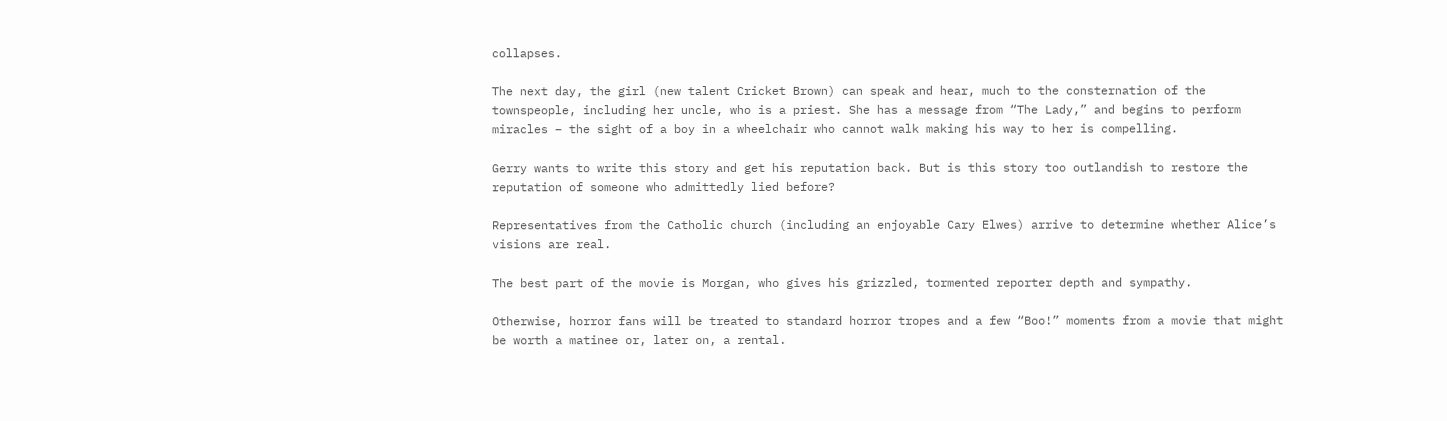collapses.

The next day, the girl (new talent Cricket Brown) can speak and hear, much to the consternation of the townspeople, including her uncle, who is a priest. She has a message from “The Lady,” and begins to perform miracles – the sight of a boy in a wheelchair who cannot walk making his way to her is compelling.

Gerry wants to write this story and get his reputation back. But is this story too outlandish to restore the reputation of someone who admittedly lied before?

Representatives from the Catholic church (including an enjoyable Cary Elwes) arrive to determine whether Alice’s visions are real.

The best part of the movie is Morgan, who gives his grizzled, tormented reporter depth and sympathy.

Otherwise, horror fans will be treated to standard horror tropes and a few “Boo!” moments from a movie that might be worth a matinee or, later on, a rental.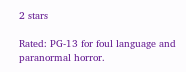2 stars

Rated: PG-13 for foul language and paranormal horror.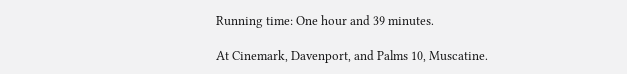Running time: One hour and 39 minutes.

At Cinemark, Davenport, and Palms 10, Muscatine.